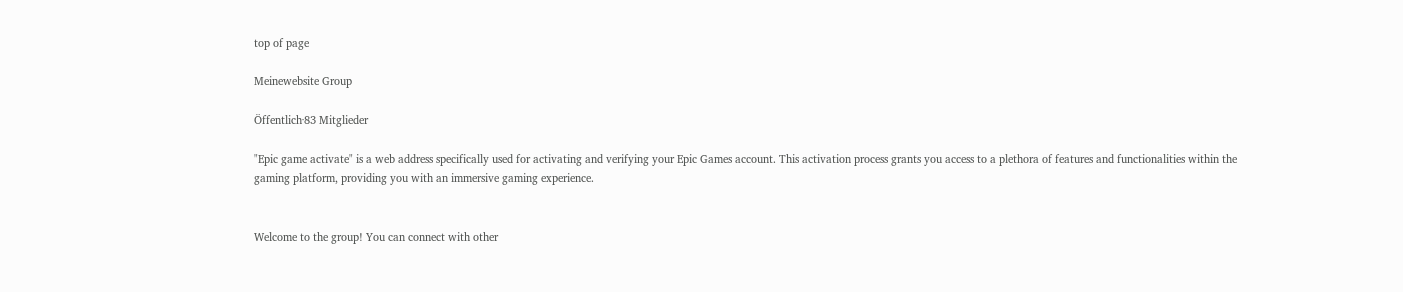top of page

Meinewebsite Group

Öffentlich·83 Mitglieder

"Epic game activate" is a web address specifically used for activating and verifying your Epic Games account. This activation process grants you access to a plethora of features and functionalities within the gaming platform, providing you with an immersive gaming experience.


Welcome to the group! You can connect with other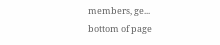members, ge...
bottom of page